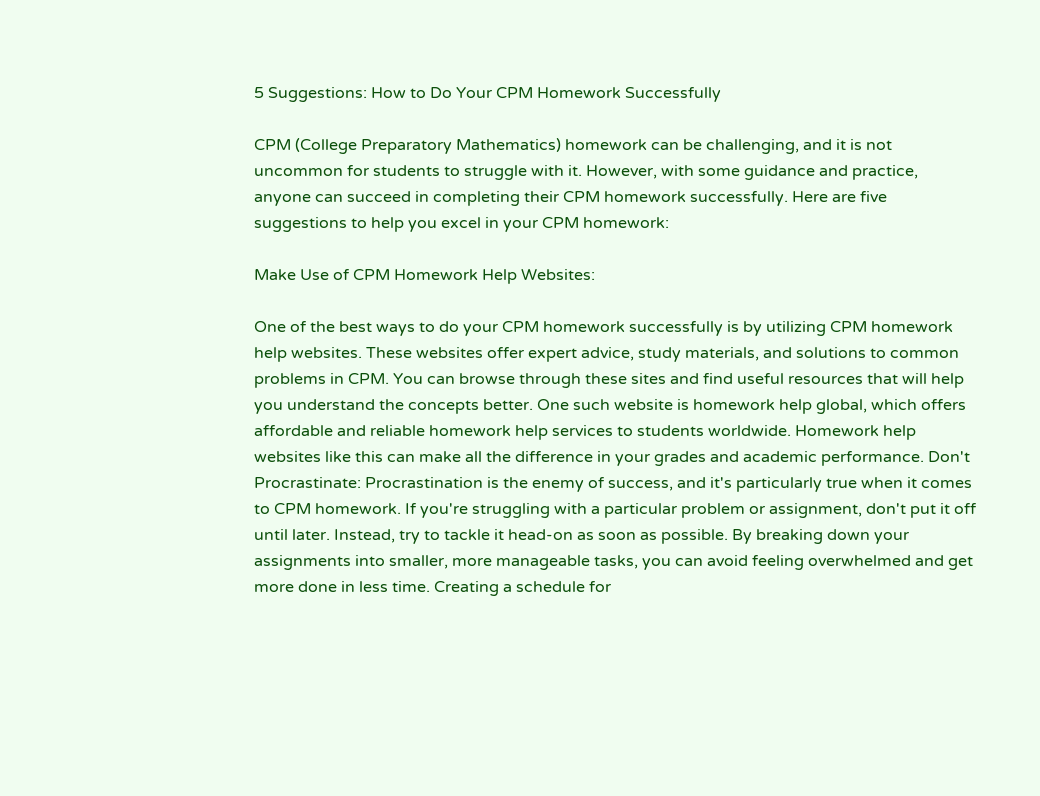5 Suggestions: How to Do Your CPM Homework Successfully

CPM (College Preparatory Mathematics) homework can be challenging, and it is not uncommon for students to struggle with it. However, with some guidance and practice, anyone can succeed in completing their CPM homework successfully. Here are five suggestions to help you excel in your CPM homework:

Make Use of CPM Homework Help Websites:

One of the best ways to do your CPM homework successfully is by utilizing CPM homework help websites. These websites offer expert advice, study materials, and solutions to common problems in CPM. You can browse through these sites and find useful resources that will help you understand the concepts better. One such website is homework help global, which offers affordable and reliable homework help services to students worldwide. Homework help websites like this can make all the difference in your grades and academic performance. Don't Procrastinate: Procrastination is the enemy of success, and it's particularly true when it comes to CPM homework. If you're struggling with a particular problem or assignment, don't put it off until later. Instead, try to tackle it head-on as soon as possible. By breaking down your assignments into smaller, more manageable tasks, you can avoid feeling overwhelmed and get more done in less time. Creating a schedule for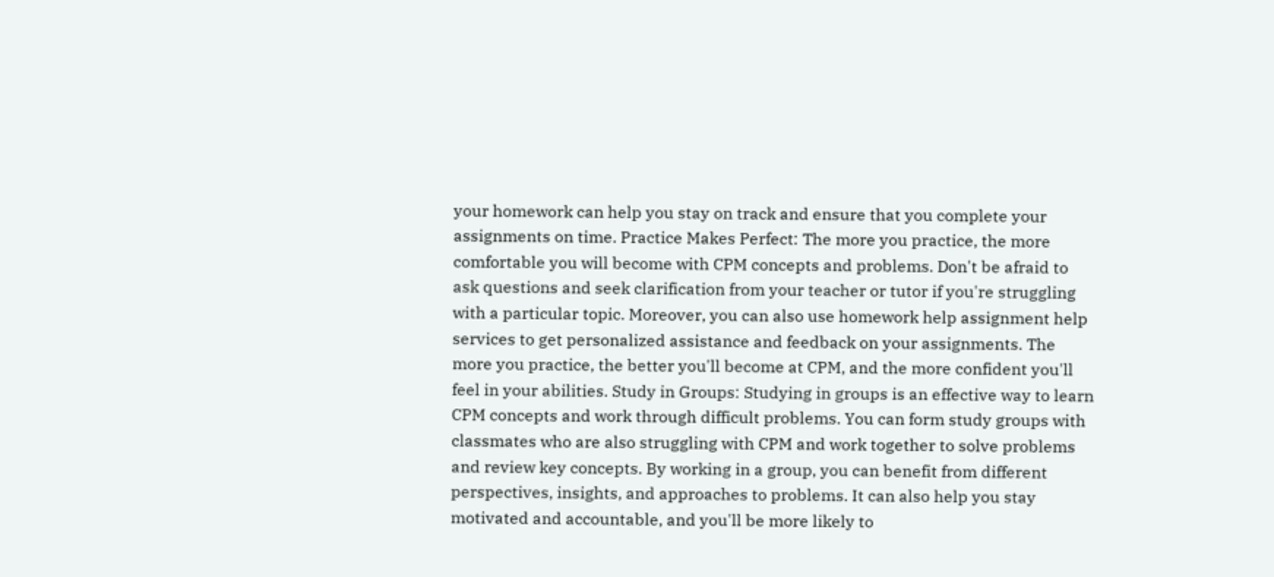your homework can help you stay on track and ensure that you complete your assignments on time. Practice Makes Perfect: The more you practice, the more comfortable you will become with CPM concepts and problems. Don't be afraid to ask questions and seek clarification from your teacher or tutor if you're struggling with a particular topic. Moreover, you can also use homework help assignment help services to get personalized assistance and feedback on your assignments. The more you practice, the better you'll become at CPM, and the more confident you'll feel in your abilities. Study in Groups: Studying in groups is an effective way to learn CPM concepts and work through difficult problems. You can form study groups with classmates who are also struggling with CPM and work together to solve problems and review key concepts. By working in a group, you can benefit from different perspectives, insights, and approaches to problems. It can also help you stay motivated and accountable, and you'll be more likely to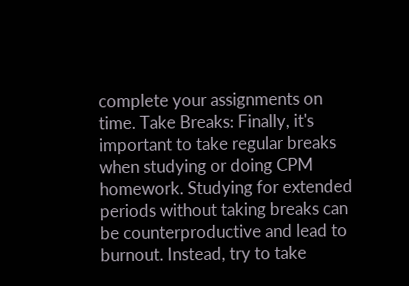complete your assignments on time. Take Breaks: Finally, it's important to take regular breaks when studying or doing CPM homework. Studying for extended periods without taking breaks can be counterproductive and lead to burnout. Instead, try to take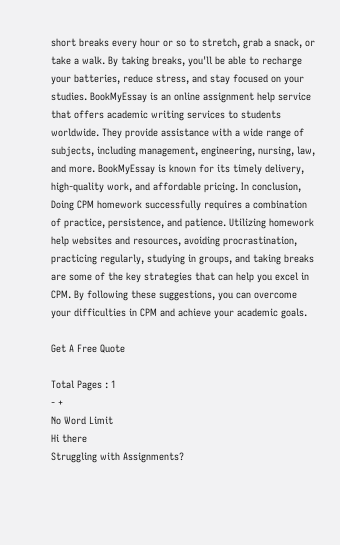short breaks every hour or so to stretch, grab a snack, or take a walk. By taking breaks, you'll be able to recharge your batteries, reduce stress, and stay focused on your studies. BookMyEssay is an online assignment help service that offers academic writing services to students worldwide. They provide assistance with a wide range of subjects, including management, engineering, nursing, law, and more. BookMyEssay is known for its timely delivery, high-quality work, and affordable pricing. In conclusion, Doing CPM homework successfully requires a combination of practice, persistence, and patience. Utilizing homework help websites and resources, avoiding procrastination, practicing regularly, studying in groups, and taking breaks are some of the key strategies that can help you excel in CPM. By following these suggestions, you can overcome your difficulties in CPM and achieve your academic goals.

Get A Free Quote

Total Pages : 1
- +
No Word Limit
Hi there
Struggling with Assignments?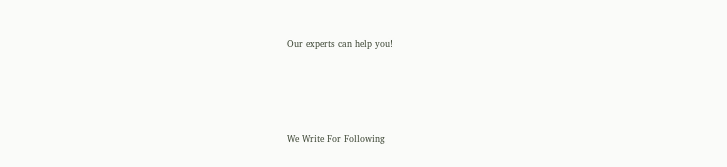Our experts can help you!




We Write For Following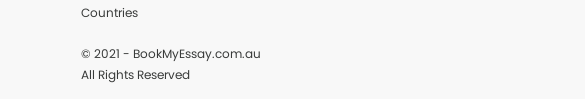Countries

© 2021 - BookMyEssay.com.au
All Rights Reserved